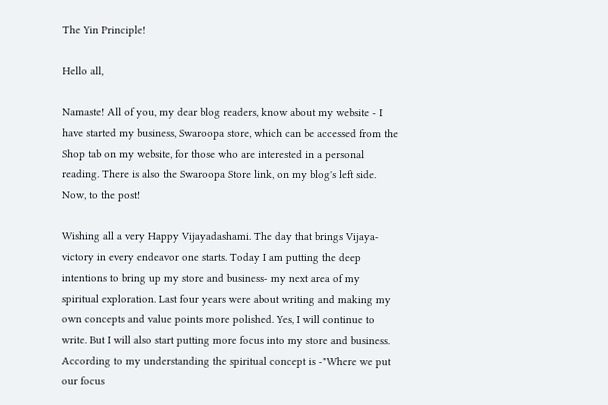The Yin Principle!

Hello all,

Namaste! All of you, my dear blog readers, know about my website - I have started my business, Swaroopa store, which can be accessed from the Shop tab on my website, for those who are interested in a personal reading. There is also the Swaroopa Store link, on my blog's left side. Now, to the post!

Wishing all a very Happy Vijayadashami. The day that brings Vijaya- victory in every endeavor one starts. Today I am putting the deep intentions to bring up my store and business- my next area of my spiritual exploration. Last four years were about writing and making my own concepts and value points more polished. Yes, I will continue to write. But I will also start putting more focus into my store and business. According to my understanding the spiritual concept is -"Where we put our focus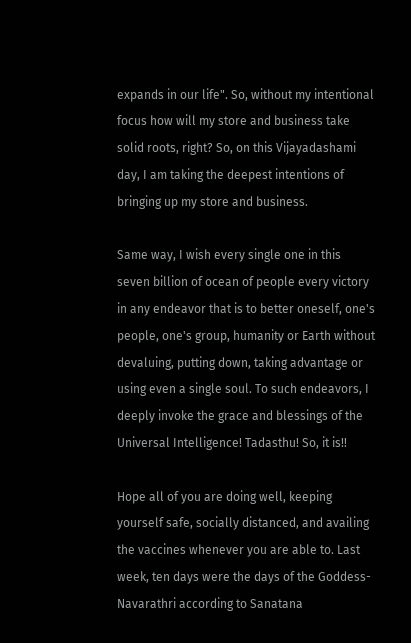expands in our life". So, without my intentional focus how will my store and business take solid roots, right? So, on this Vijayadashami day, I am taking the deepest intentions of bringing up my store and business.

Same way, I wish every single one in this seven billion of ocean of people every victory in any endeavor that is to better oneself, one's people, one's group, humanity or Earth without devaluing, putting down, taking advantage or using even a single soul. To such endeavors, I deeply invoke the grace and blessings of the Universal Intelligence! Tadasthu! So, it is!!

Hope all of you are doing well, keeping yourself safe, socially distanced, and availing the vaccines whenever you are able to. Last week, ten days were the days of the Goddess- Navarathri according to Sanatana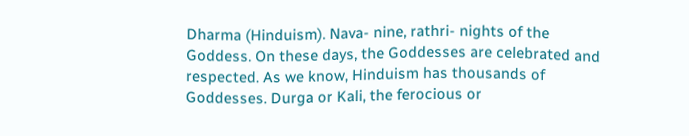Dharma (Hinduism). Nava- nine, rathri- nights of the Goddess. On these days, the Goddesses are celebrated and respected. As we know, Hinduism has thousands of Goddesses. Durga or Kali, the ferocious or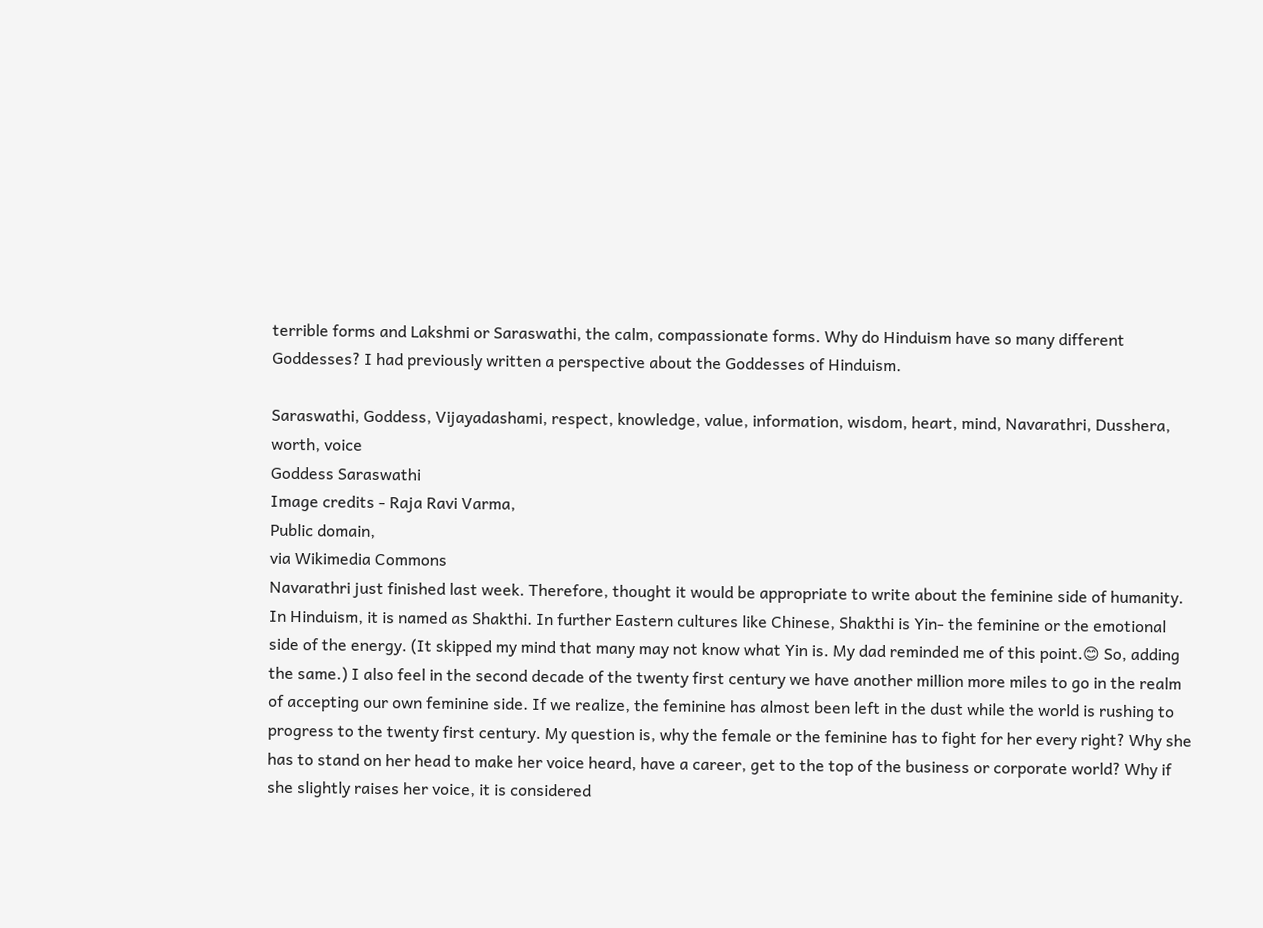terrible forms and Lakshmi or Saraswathi, the calm, compassionate forms. Why do Hinduism have so many different Goddesses? I had previously written a perspective about the Goddesses of Hinduism.

Saraswathi, Goddess, Vijayadashami, respect, knowledge, value, information, wisdom, heart, mind, Navarathri, Dusshera, worth, voice
Goddess Saraswathi
Image credits - Raja Ravi Varma,
Public domain,
via Wikimedia Commons
Navarathri just finished last week. Therefore, thought it would be appropriate to write about the feminine side of humanity. In Hinduism, it is named as Shakthi. In further Eastern cultures like Chinese, Shakthi is Yin- the feminine or the emotional side of the energy. (It skipped my mind that many may not know what Yin is. My dad reminded me of this point.😊 So, adding the same.) I also feel in the second decade of the twenty first century we have another million more miles to go in the realm of accepting our own feminine side. If we realize, the feminine has almost been left in the dust while the world is rushing to progress to the twenty first century. My question is, why the female or the feminine has to fight for her every right? Why she has to stand on her head to make her voice heard, have a career, get to the top of the business or corporate world? Why if she slightly raises her voice, it is considered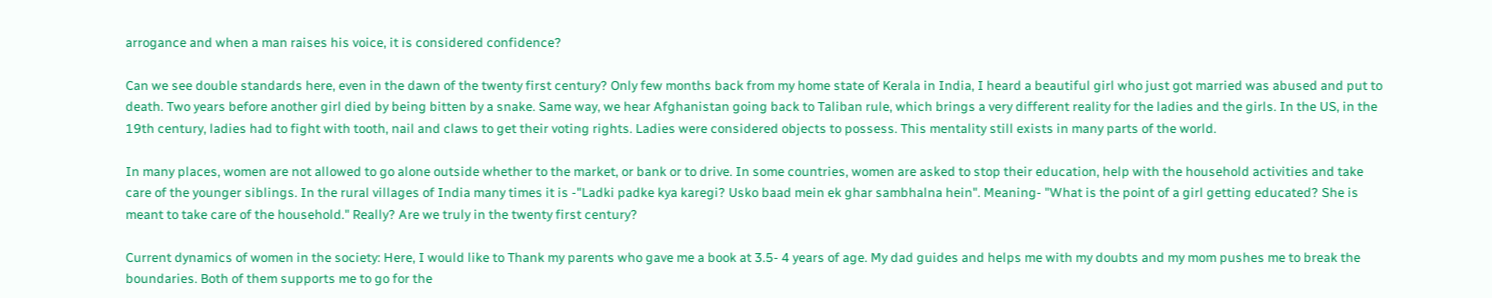arrogance and when a man raises his voice, it is considered confidence?

Can we see double standards here, even in the dawn of the twenty first century? Only few months back from my home state of Kerala in India, I heard a beautiful girl who just got married was abused and put to death. Two years before another girl died by being bitten by a snake. Same way, we hear Afghanistan going back to Taliban rule, which brings a very different reality for the ladies and the girls. In the US, in the 19th century, ladies had to fight with tooth, nail and claws to get their voting rights. Ladies were considered objects to possess. This mentality still exists in many parts of the world.

In many places, women are not allowed to go alone outside whether to the market, or bank or to drive. In some countries, women are asked to stop their education, help with the household activities and take care of the younger siblings. In the rural villages of India many times it is -"Ladki padke kya karegi? Usko baad mein ek ghar sambhalna hein". Meaning- "What is the point of a girl getting educated? She is meant to take care of the household." Really? Are we truly in the twenty first century?

Current dynamics of women in the society: Here, I would like to Thank my parents who gave me a book at 3.5- 4 years of age. My dad guides and helps me with my doubts and my mom pushes me to break the boundaries. Both of them supports me to go for the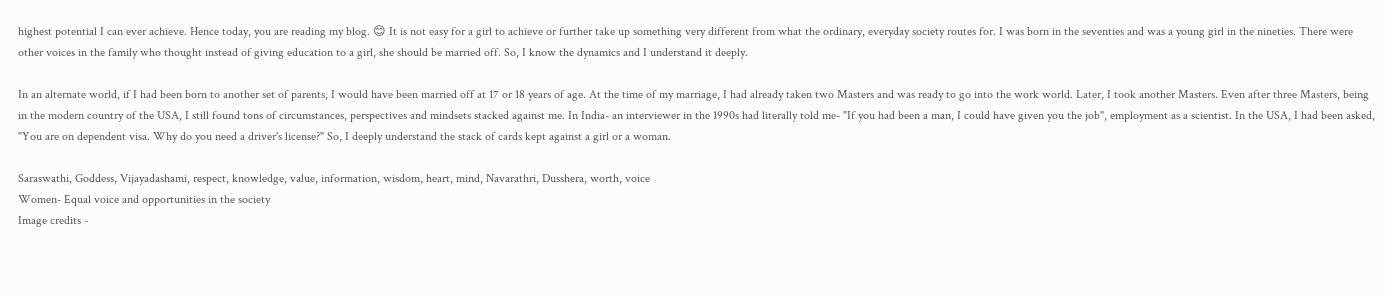highest potential I can ever achieve. Hence today, you are reading my blog. 😊 It is not easy for a girl to achieve or further take up something very different from what the ordinary, everyday society routes for. I was born in the seventies and was a young girl in the nineties. There were other voices in the family who thought instead of giving education to a girl, she should be married off. So, I know the dynamics and I understand it deeply.

In an alternate world, if I had been born to another set of parents, I would have been married off at 17 or 18 years of age. At the time of my marriage, I had already taken two Masters and was ready to go into the work world. Later, I took another Masters. Even after three Masters, being in the modern country of the USA, I still found tons of circumstances, perspectives and mindsets stacked against me. In India- an interviewer in the 1990s had literally told me- "If you had been a man, I could have given you the job", employment as a scientist. In the USA, I had been asked, "You are on dependent visa. Why do you need a driver's license?" So, I deeply understand the stack of cards kept against a girl or a woman.

Saraswathi, Goddess, Vijayadashami, respect, knowledge, value, information, wisdom, heart, mind, Navarathri, Dusshera, worth, voice
Women- Equal voice and opportunities in the society
Image credits -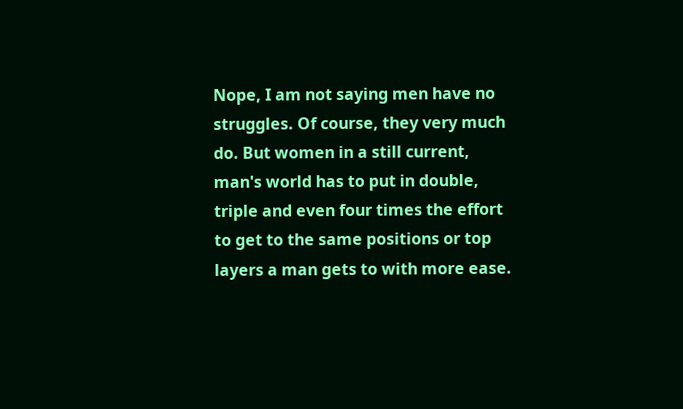Nope, I am not saying men have no struggles. Of course, they very much do. But women in a still current, man's world has to put in double, triple and even four times the effort to get to the same positions or top layers a man gets to with more ease.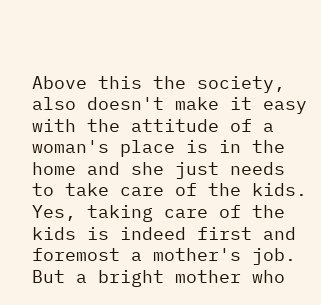Above this the society, also doesn't make it easy with the attitude of a woman's place is in the home and she just needs to take care of the kids. Yes, taking care of the kids is indeed first and foremost a mother's job. But a bright mother who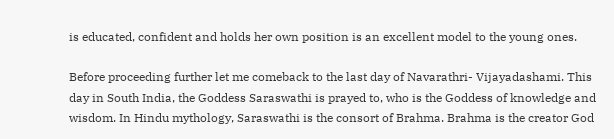is educated, confident and holds her own position is an excellent model to the young ones.

Before proceeding further let me comeback to the last day of Navarathri- Vijayadashami. This day in South India, the Goddess Saraswathi is prayed to, who is the Goddess of knowledge and wisdom. In Hindu mythology, Saraswathi is the consort of Brahma. Brahma is the creator God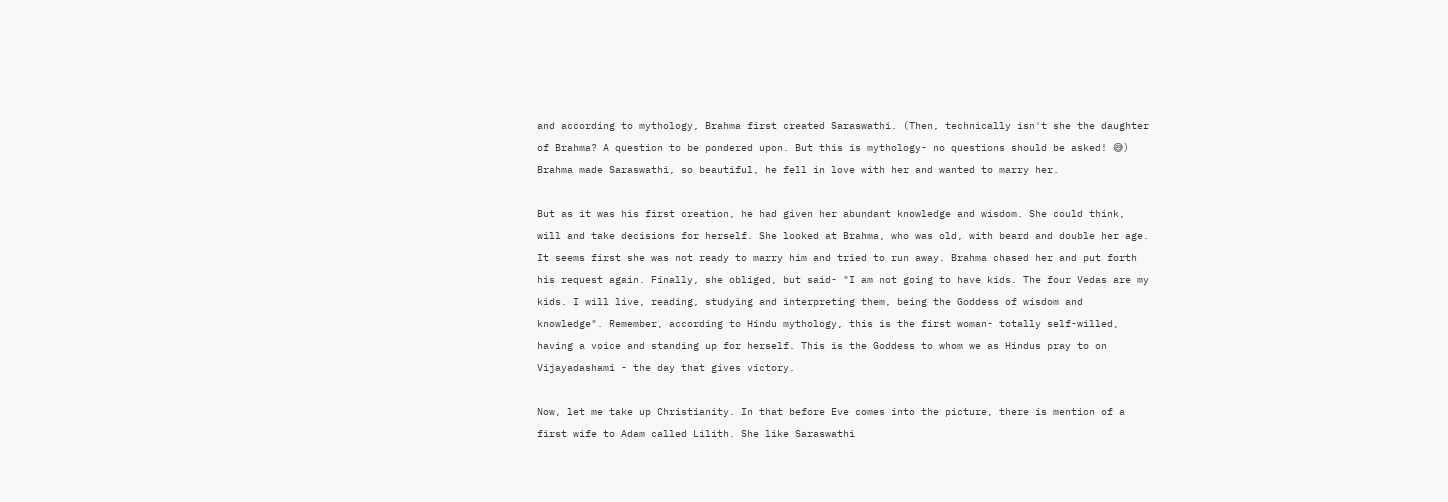and according to mythology, Brahma first created Saraswathi. (Then, technically isn't she the daughter of Brahma? A question to be pondered upon. But this is mythology- no questions should be asked! 😅) Brahma made Saraswathi, so beautiful, he fell in love with her and wanted to marry her.

But as it was his first creation, he had given her abundant knowledge and wisdom. She could think, will and take decisions for herself. She looked at Brahma, who was old, with beard and double her age. It seems first she was not ready to marry him and tried to run away. Brahma chased her and put forth his request again. Finally, she obliged, but said- "I am not going to have kids. The four Vedas are my kids. I will live, reading, studying and interpreting them, being the Goddess of wisdom and knowledge". Remember, according to Hindu mythology, this is the first woman- totally self-willed, having a voice and standing up for herself. This is the Goddess to whom we as Hindus pray to on Vijayadashami - the day that gives victory.

Now, let me take up Christianity. In that before Eve comes into the picture, there is mention of a first wife to Adam called Lilith. She like Saraswathi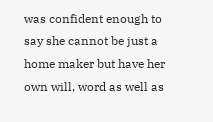was confident enough to say she cannot be just a home maker but have her own will, word as well as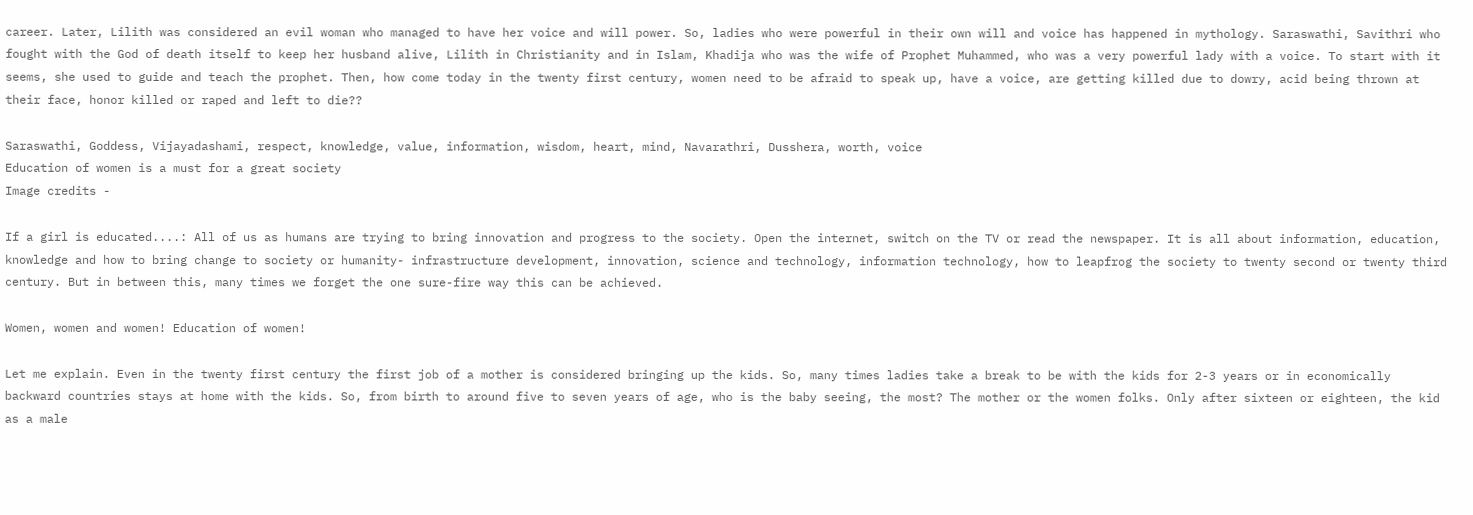career. Later, Lilith was considered an evil woman who managed to have her voice and will power. So, ladies who were powerful in their own will and voice has happened in mythology. Saraswathi, Savithri who fought with the God of death itself to keep her husband alive, Lilith in Christianity and in Islam, Khadija who was the wife of Prophet Muhammed, who was a very powerful lady with a voice. To start with it seems, she used to guide and teach the prophet. Then, how come today in the twenty first century, women need to be afraid to speak up, have a voice, are getting killed due to dowry, acid being thrown at their face, honor killed or raped and left to die??

Saraswathi, Goddess, Vijayadashami, respect, knowledge, value, information, wisdom, heart, mind, Navarathri, Dusshera, worth, voice
Education of women is a must for a great society
Image credits -

If a girl is educated....: All of us as humans are trying to bring innovation and progress to the society. Open the internet, switch on the TV or read the newspaper. It is all about information, education, knowledge and how to bring change to society or humanity- infrastructure development, innovation, science and technology, information technology, how to leapfrog the society to twenty second or twenty third century. But in between this, many times we forget the one sure-fire way this can be achieved.

Women, women and women! Education of women!

Let me explain. Even in the twenty first century the first job of a mother is considered bringing up the kids. So, many times ladies take a break to be with the kids for 2-3 years or in economically backward countries stays at home with the kids. So, from birth to around five to seven years of age, who is the baby seeing, the most? The mother or the women folks. Only after sixteen or eighteen, the kid as a male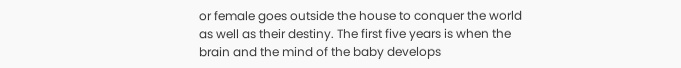or female goes outside the house to conquer the world as well as their destiny. The first five years is when the brain and the mind of the baby develops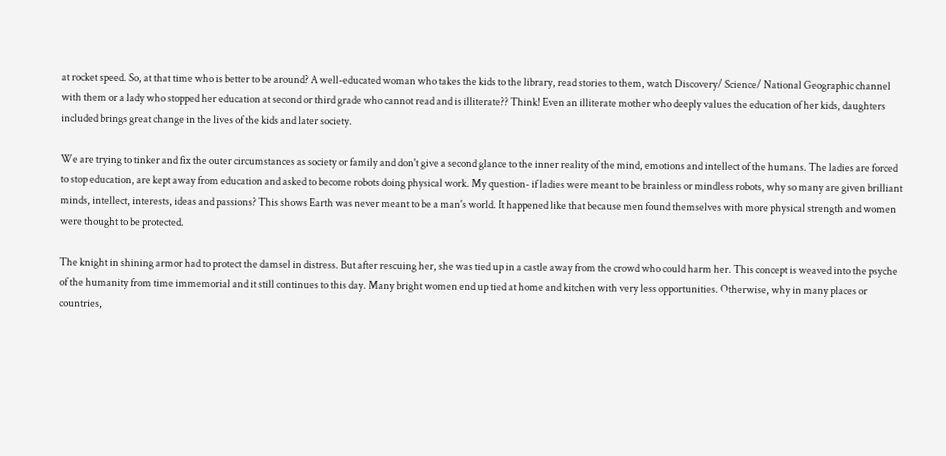at rocket speed. So, at that time who is better to be around? A well-educated woman who takes the kids to the library, read stories to them, watch Discovery/ Science/ National Geographic channel with them or a lady who stopped her education at second or third grade who cannot read and is illiterate?? Think! Even an illiterate mother who deeply values the education of her kids, daughters included brings great change in the lives of the kids and later society.

We are trying to tinker and fix the outer circumstances as society or family and don't give a second glance to the inner reality of the mind, emotions and intellect of the humans. The ladies are forced to stop education, are kept away from education and asked to become robots doing physical work. My question- if ladies were meant to be brainless or mindless robots, why so many are given brilliant minds, intellect, interests, ideas and passions? This shows Earth was never meant to be a man's world. It happened like that because men found themselves with more physical strength and women were thought to be protected.

The knight in shining armor had to protect the damsel in distress. But after rescuing her, she was tied up in a castle away from the crowd who could harm her. This concept is weaved into the psyche of the humanity from time immemorial and it still continues to this day. Many bright women end up tied at home and kitchen with very less opportunities. Otherwise, why in many places or countries,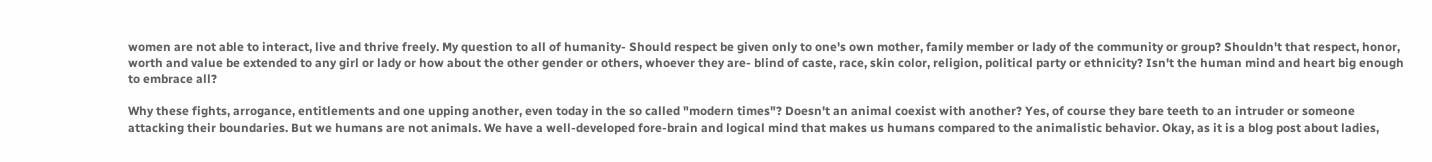women are not able to interact, live and thrive freely. My question to all of humanity- Should respect be given only to one's own mother, family member or lady of the community or group? Shouldn't that respect, honor, worth and value be extended to any girl or lady or how about the other gender or others, whoever they are- blind of caste, race, skin color, religion, political party or ethnicity? Isn't the human mind and heart big enough to embrace all?

Why these fights, arrogance, entitlements and one upping another, even today in the so called "modern times"? Doesn't an animal coexist with another? Yes, of course they bare teeth to an intruder or someone attacking their boundaries. But we humans are not animals. We have a well-developed fore-brain and logical mind that makes us humans compared to the animalistic behavior. Okay, as it is a blog post about ladies,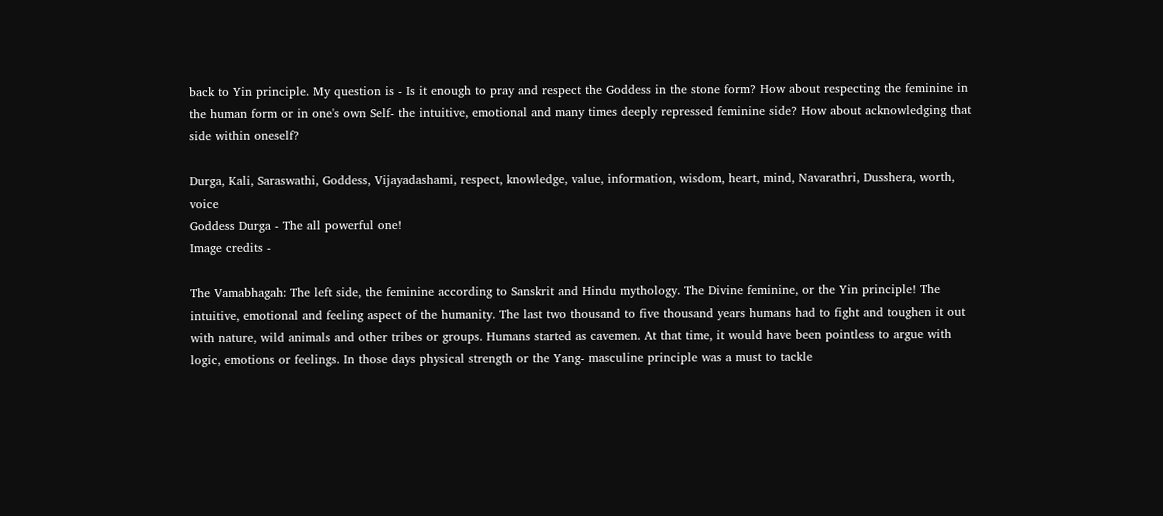back to Yin principle. My question is - Is it enough to pray and respect the Goddess in the stone form? How about respecting the feminine in the human form or in one's own Self- the intuitive, emotional and many times deeply repressed feminine side? How about acknowledging that side within oneself?

Durga, Kali, Saraswathi, Goddess, Vijayadashami, respect, knowledge, value, information, wisdom, heart, mind, Navarathri, Dusshera, worth, voice
Goddess Durga - The all powerful one!
Image credits -

The Vamabhagah: The left side, the feminine according to Sanskrit and Hindu mythology. The Divine feminine, or the Yin principle! The intuitive, emotional and feeling aspect of the humanity. The last two thousand to five thousand years humans had to fight and toughen it out with nature, wild animals and other tribes or groups. Humans started as cavemen. At that time, it would have been pointless to argue with logic, emotions or feelings. In those days physical strength or the Yang- masculine principle was a must to tackle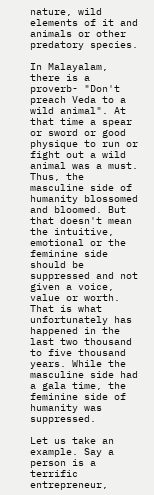nature, wild elements of it and animals or other predatory species.

In Malayalam, there is a proverb- "Don't preach Veda to a wild animal". At that time a spear or sword or good physique to run or fight out a wild animal was a must. Thus, the masculine side of humanity blossomed and bloomed. But that doesn't mean the intuitive, emotional or the feminine side should be suppressed and not given a voice, value or worth. That is what unfortunately has happened in the last two thousand to five thousand years. While the masculine side had a gala time, the feminine side of humanity was suppressed.

Let us take an example. Say a person is a terrific entrepreneur,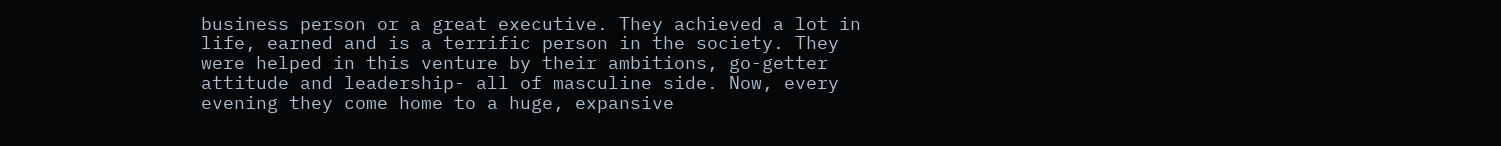business person or a great executive. They achieved a lot in life, earned and is a terrific person in the society. They were helped in this venture by their ambitions, go-getter attitude and leadership- all of masculine side. Now, every evening they come home to a huge, expansive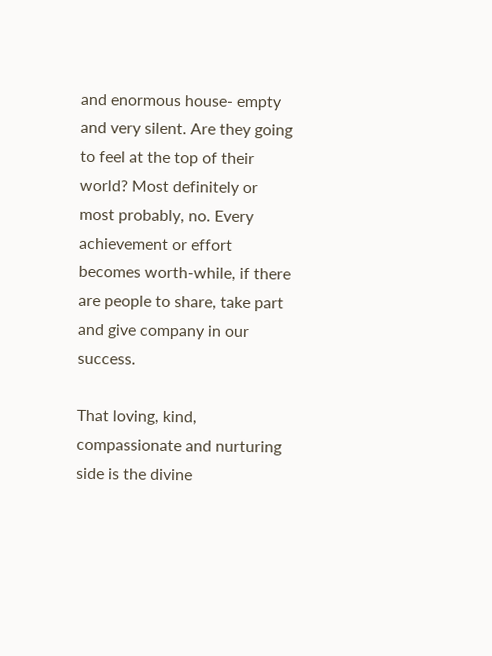and enormous house- empty and very silent. Are they going to feel at the top of their world? Most definitely or most probably, no. Every achievement or effort becomes worth-while, if there are people to share, take part and give company in our success.

That loving, kind, compassionate and nurturing side is the divine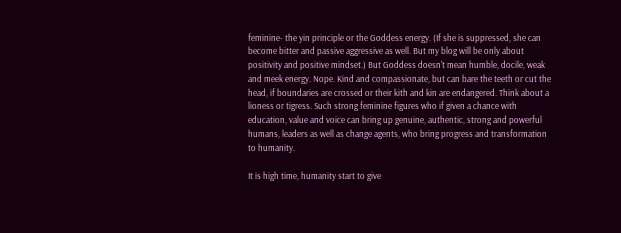feminine- the yin principle or the Goddess energy. (If she is suppressed, she can become bitter and passive aggressive as well. But my blog will be only about positivity and positive mindset.) But Goddess doesn't mean humble, docile, weak and meek energy. Nope. Kind and compassionate, but can bare the teeth or cut the head, if boundaries are crossed or their kith and kin are endangered. Think about a lioness or tigress. Such strong feminine figures who if given a chance with education, value and voice can bring up genuine, authentic, strong and powerful humans, leaders as well as change agents, who bring progress and transformation to humanity.

It is high time, humanity start to give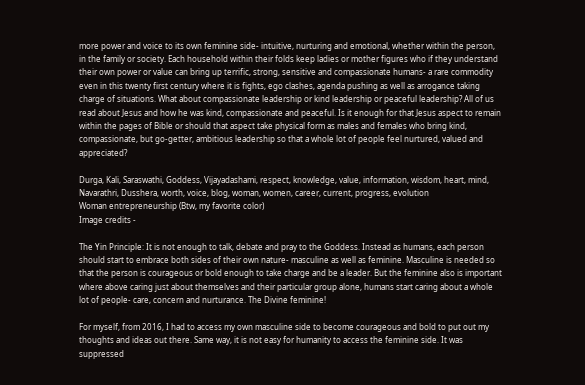more power and voice to its own feminine side- intuitive, nurturing and emotional, whether within the person, in the family or society. Each household within their folds keep ladies or mother figures who if they understand their own power or value can bring up terrific, strong, sensitive and compassionate humans- a rare commodity even in this twenty first century where it is fights, ego clashes, agenda pushing as well as arrogance taking charge of situations. What about compassionate leadership or kind leadership or peaceful leadership? All of us read about Jesus and how he was kind, compassionate and peaceful. Is it enough for that Jesus aspect to remain within the pages of Bible or should that aspect take physical form as males and females who bring kind, compassionate, but go-getter, ambitious leadership so that a whole lot of people feel nurtured, valued and appreciated?

Durga, Kali, Saraswathi, Goddess, Vijayadashami, respect, knowledge, value, information, wisdom, heart, mind, Navarathri, Dusshera, worth, voice, blog, woman, women, career, current, progress, evolution
Woman entrepreneurship (Btw, my favorite color)
Image credits -

The Yin Principle: It is not enough to talk, debate and pray to the Goddess. Instead as humans, each person should start to embrace both sides of their own nature- masculine as well as feminine. Masculine is needed so that the person is courageous or bold enough to take charge and be a leader. But the feminine also is important where above caring just about themselves and their particular group alone, humans start caring about a whole lot of people- care, concern and nurturance. The Divine feminine!

For myself, from 2016, I had to access my own masculine side to become courageous and bold to put out my thoughts and ideas out there. Same way, it is not easy for humanity to access the feminine side. It was suppressed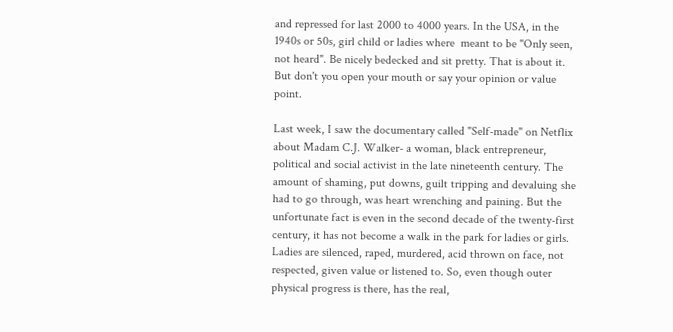and repressed for last 2000 to 4000 years. In the USA, in the 1940s or 50s, girl child or ladies where  meant to be "Only seen, not heard". Be nicely bedecked and sit pretty. That is about it. But don't you open your mouth or say your opinion or value point.

Last week, I saw the documentary called "Self-made" on Netflix about Madam C.J. Walker- a woman, black entrepreneur, political and social activist in the late nineteenth century. The amount of shaming, put downs, guilt tripping and devaluing she had to go through, was heart wrenching and paining. But the unfortunate fact is even in the second decade of the twenty-first century, it has not become a walk in the park for ladies or girls. Ladies are silenced, raped, murdered, acid thrown on face, not respected, given value or listened to. So, even though outer physical progress is there, has the real,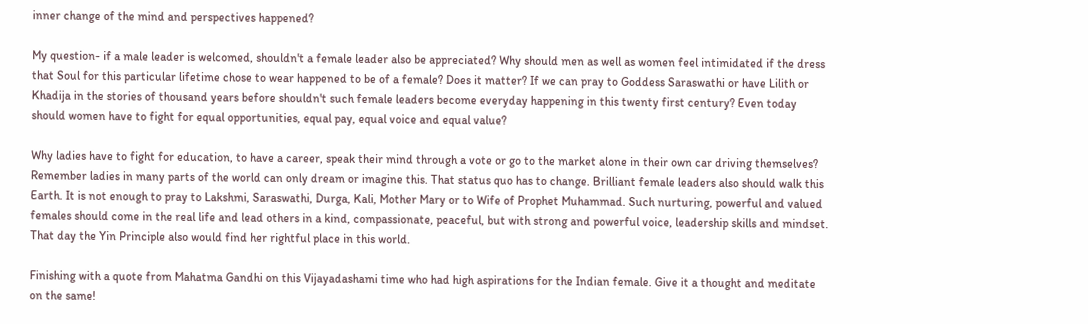inner change of the mind and perspectives happened?

My question- if a male leader is welcomed, shouldn't a female leader also be appreciated? Why should men as well as women feel intimidated if the dress that Soul for this particular lifetime chose to wear happened to be of a female? Does it matter? If we can pray to Goddess Saraswathi or have Lilith or Khadija in the stories of thousand years before shouldn't such female leaders become everyday happening in this twenty first century? Even today should women have to fight for equal opportunities, equal pay, equal voice and equal value?

Why ladies have to fight for education, to have a career, speak their mind through a vote or go to the market alone in their own car driving themselves? Remember ladies in many parts of the world can only dream or imagine this. That status quo has to change. Brilliant female leaders also should walk this Earth. It is not enough to pray to Lakshmi, Saraswathi, Durga, Kali, Mother Mary or to Wife of Prophet Muhammad. Such nurturing, powerful and valued females should come in the real life and lead others in a kind, compassionate, peaceful, but with strong and powerful voice, leadership skills and mindset. That day the Yin Principle also would find her rightful place in this world.

Finishing with a quote from Mahatma Gandhi on this Vijayadashami time who had high aspirations for the Indian female. Give it a thought and meditate on the same!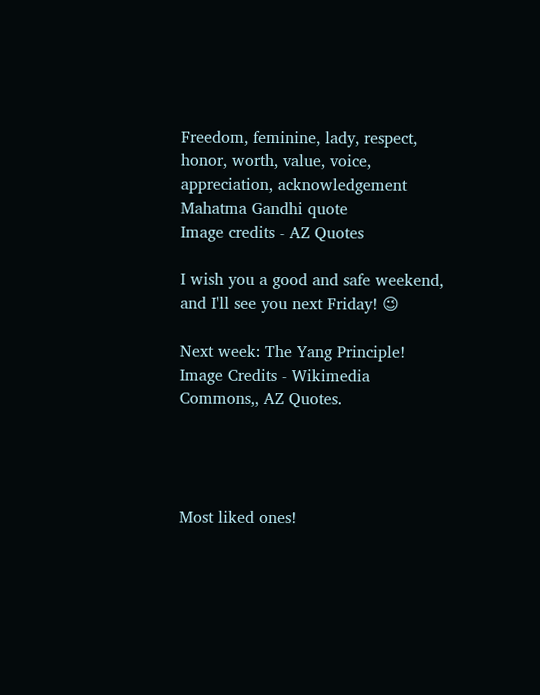Freedom, feminine, lady, respect, honor, worth, value, voice, appreciation, acknowledgement
Mahatma Gandhi quote
Image credits - AZ Quotes

I wish you a good and safe weekend, and I'll see you next Friday! 😉

Next week: The Yang Principle!
Image Credits - Wikimedia Commons,, AZ Quotes.




Most liked ones!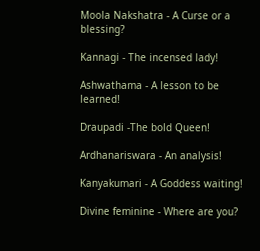Moola Nakshatra - A Curse or a blessing?

Kannagi - The incensed lady!

Ashwathama - A lesson to be learned!

Draupadi -The bold Queen!

Ardhanariswara - An analysis!

Kanyakumari - A Goddess waiting!

Divine feminine - Where are you?